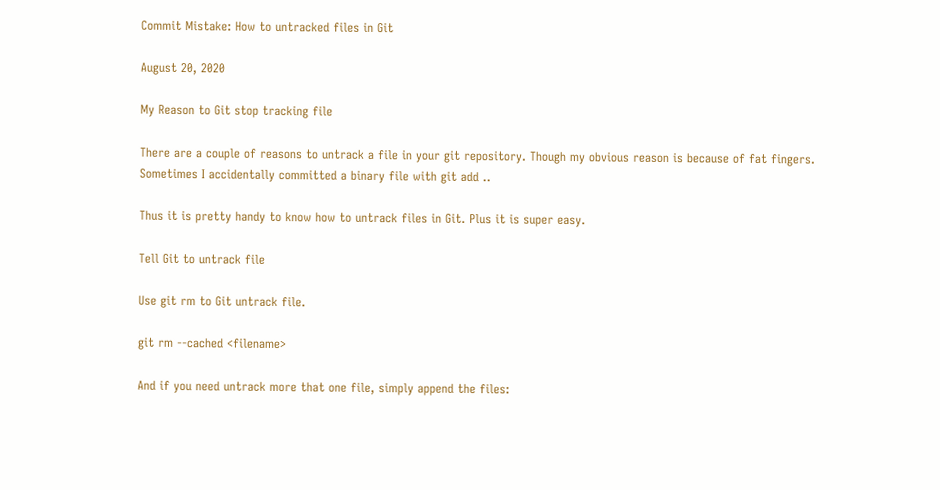Commit Mistake: How to untracked files in Git

August 20, 2020

My Reason to Git stop tracking file

There are a couple of reasons to untrack a file in your git repository. Though my obvious reason is because of fat fingers. Sometimes I accidentally committed a binary file with git add ..

Thus it is pretty handy to know how to untrack files in Git. Plus it is super easy.

Tell Git to untrack file

Use git rm to Git untrack file.

git rm --cached <filename>

And if you need untrack more that one file, simply append the files: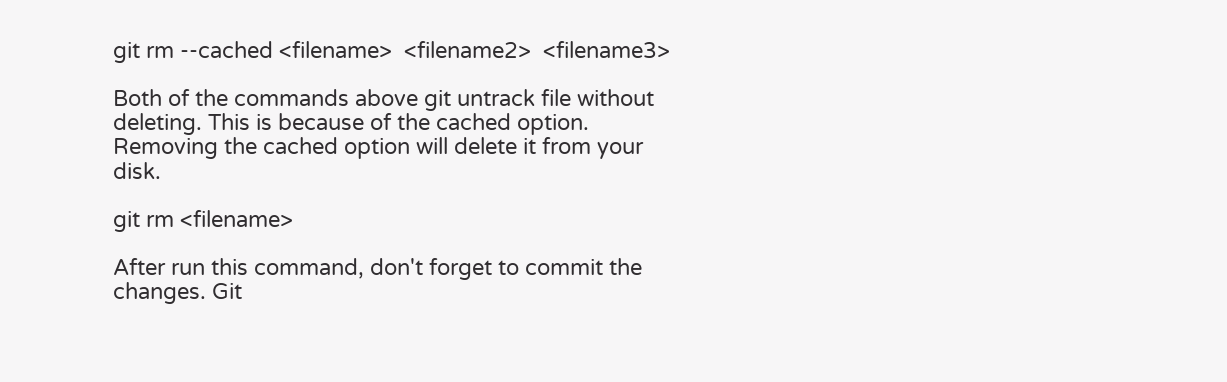git rm --cached <filename>  <filename2>  <filename3>

Both of the commands above git untrack file without deleting. This is because of the cached option. Removing the cached option will delete it from your disk.

git rm <filename>

After run this command, don't forget to commit the changes. Git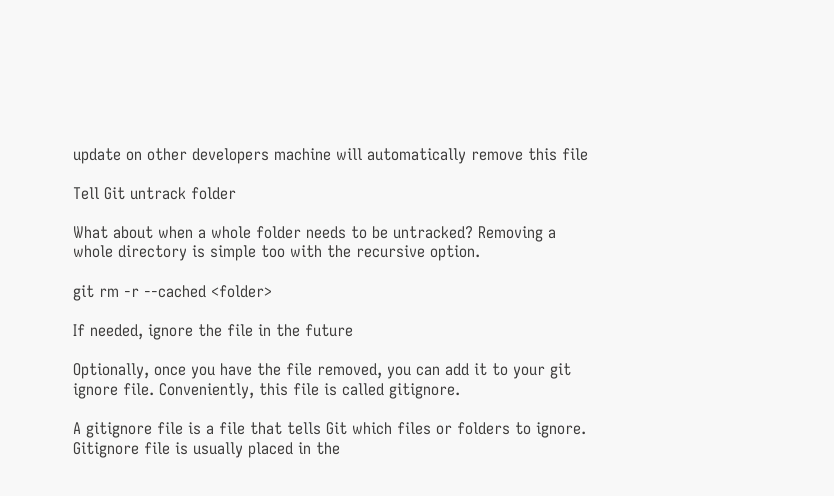update on other developers machine will automatically remove this file

Tell Git untrack folder

What about when a whole folder needs to be untracked? Removing a whole directory is simple too with the recursive option.

git rm -r --cached <folder>

If needed, ignore the file in the future

Optionally, once you have the file removed, you can add it to your git ignore file. Conveniently, this file is called gitignore.

A gitignore file is a file that tells Git which files or folders to ignore. Gitignore file is usually placed in the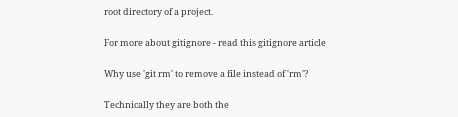root directory of a project.

For more about gitignore - read this gitignore article

Why use 'git rm' to remove a file instead of 'rm'?

Technically they are both the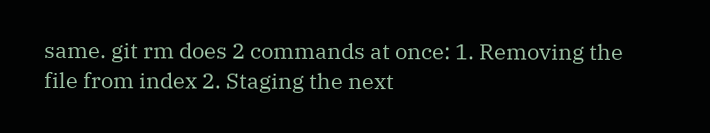same. git rm does 2 commands at once: 1. Removing the file from index 2. Staging the next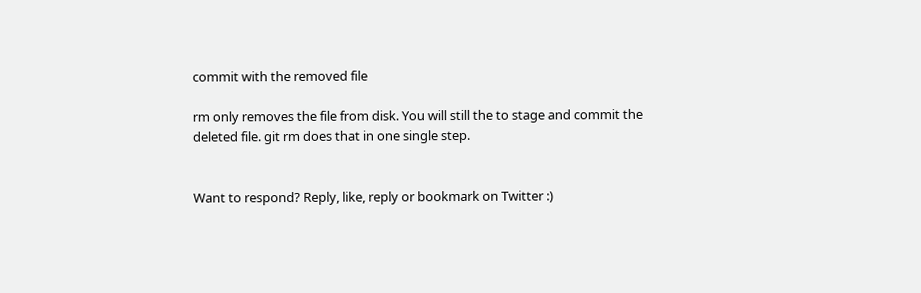commit with the removed file

rm only removes the file from disk. You will still the to stage and commit the deleted file. git rm does that in one single step.


Want to respond? Reply, like, reply or bookmark on Twitter :)